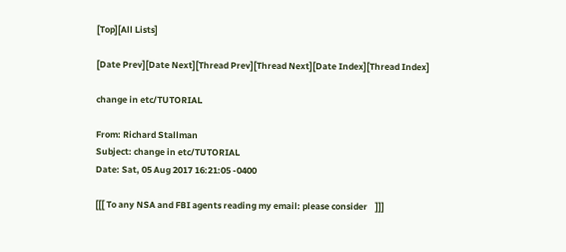[Top][All Lists]

[Date Prev][Date Next][Thread Prev][Thread Next][Date Index][Thread Index]

change in etc/TUTORIAL

From: Richard Stallman
Subject: change in etc/TUTORIAL
Date: Sat, 05 Aug 2017 16:21:05 -0400

[[[ To any NSA and FBI agents reading my email: please consider    ]]]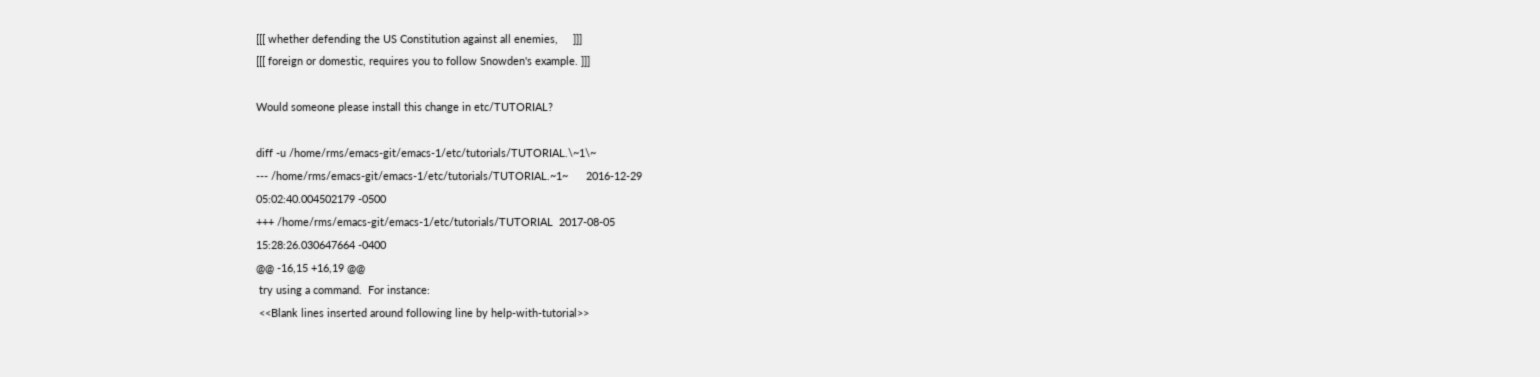[[[ whether defending the US Constitution against all enemies,     ]]]
[[[ foreign or domestic, requires you to follow Snowden's example. ]]]

Would someone please install this change in etc/TUTORIAL?

diff -u /home/rms/emacs-git/emacs-1/etc/tutorials/TUTORIAL.\~1\~
--- /home/rms/emacs-git/emacs-1/etc/tutorials/TUTORIAL.~1~      2016-12-29
05:02:40.004502179 -0500
+++ /home/rms/emacs-git/emacs-1/etc/tutorials/TUTORIAL  2017-08-05
15:28:26.030647664 -0400
@@ -16,15 +16,19 @@
 try using a command.  For instance:
 <<Blank lines inserted around following line by help-with-tutorial>>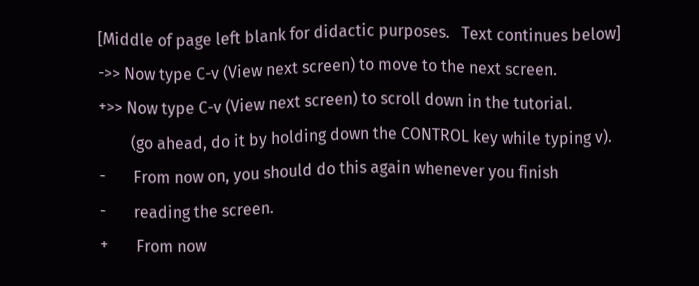[Middle of page left blank for didactic purposes.   Text continues below]
->> Now type C-v (View next screen) to move to the next screen.
+>> Now type C-v (View next screen) to scroll down in the tutorial.
        (go ahead, do it by holding down the CONTROL key while typing v).
-       From now on, you should do this again whenever you finish
-       reading the screen.
+       From now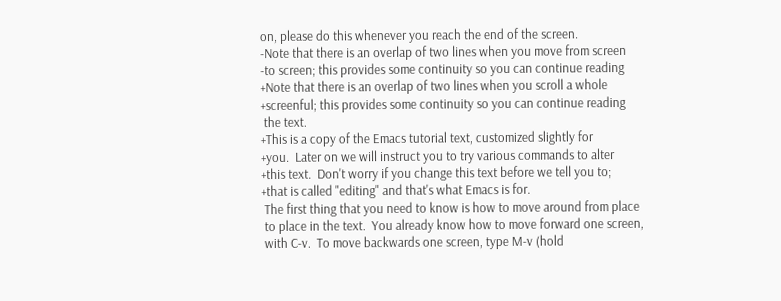on, please do this whenever you reach the end of the screen.
-Note that there is an overlap of two lines when you move from screen
-to screen; this provides some continuity so you can continue reading
+Note that there is an overlap of two lines when you scroll a whole
+screenful; this provides some continuity so you can continue reading
 the text.
+This is a copy of the Emacs tutorial text, customized slightly for
+you.  Later on we will instruct you to try various commands to alter
+this text.  Don't worry if you change this text before we tell you to;
+that is called "editing" and that's what Emacs is for.
 The first thing that you need to know is how to move around from place
 to place in the text.  You already know how to move forward one screen,
 with C-v.  To move backwards one screen, type M-v (hold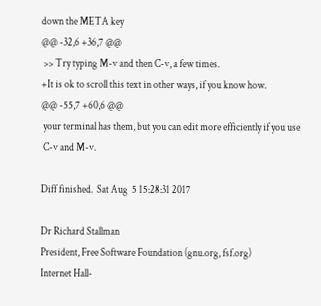down the META key
@@ -32,6 +36,7 @@
 >> Try typing M-v and then C-v, a few times.
+It is ok to scroll this text in other ways, if you know how.
@@ -55,7 +60,6 @@
 your terminal has them, but you can edit more efficiently if you use
 C-v and M-v.

Diff finished.  Sat Aug  5 15:28:31 2017

Dr Richard Stallman
President, Free Software Foundation (gnu.org, fsf.org)
Internet Hall-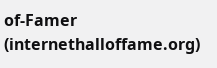of-Famer (internethalloffame.org)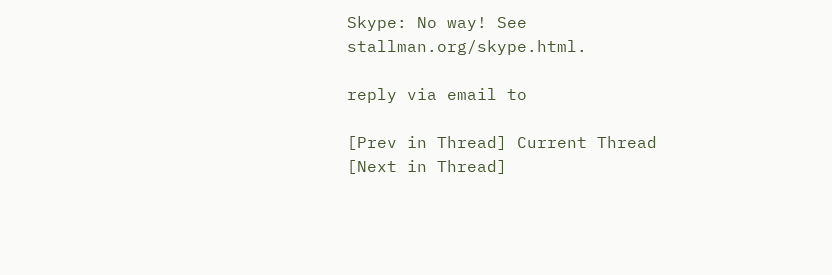Skype: No way! See stallman.org/skype.html.

reply via email to

[Prev in Thread] Current Thread [Next in Thread]